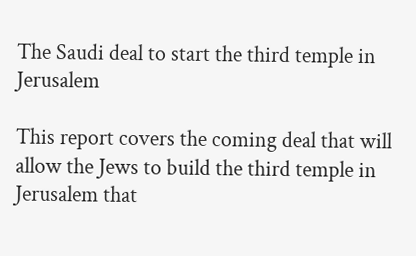The Saudi deal to start the third temple in Jerusalem

This report covers the coming deal that will allow the Jews to build the third temple in Jerusalem that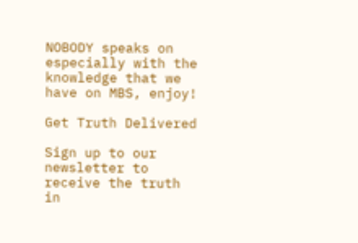NOBODY speaks on especially with the knowledge that we have on MBS, enjoy!

Get Truth Delivered

Sign up to our newsletter to receive the truth in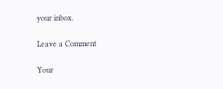your inbox.

Leave a Comment

Your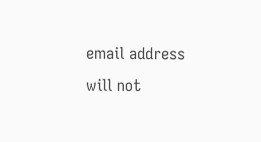email address will not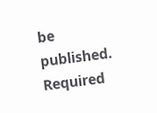be published. Required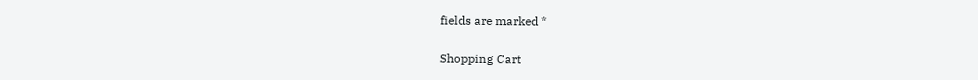fields are marked *

Shopping Cart